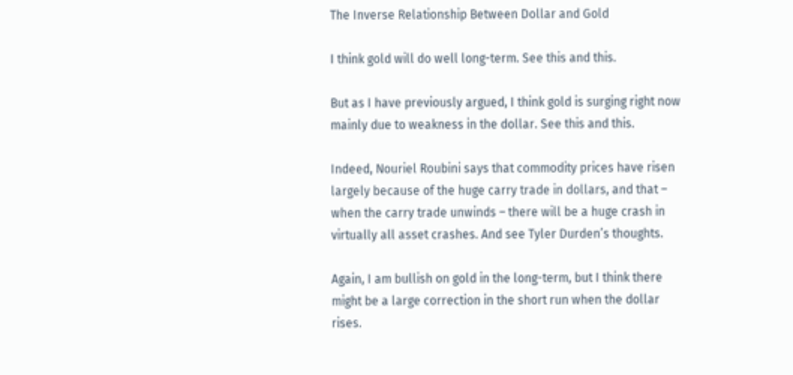The Inverse Relationship Between Dollar and Gold

I think gold will do well long-term. See this and this.

But as I have previously argued, I think gold is surging right now mainly due to weakness in the dollar. See this and this.

Indeed, Nouriel Roubini says that commodity prices have risen largely because of the huge carry trade in dollars, and that – when the carry trade unwinds – there will be a huge crash in virtually all asset crashes. And see Tyler Durden’s thoughts.

Again, I am bullish on gold in the long-term, but I think there might be a large correction in the short run when the dollar rises.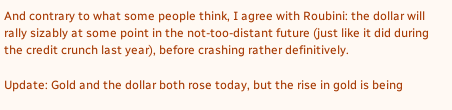And contrary to what some people think, I agree with Roubini: the dollar will rally sizably at some point in the not-too-distant future (just like it did during the credit crunch last year), before crashing rather definitively.

Update: Gold and the dollar both rose today, but the rise in gold is being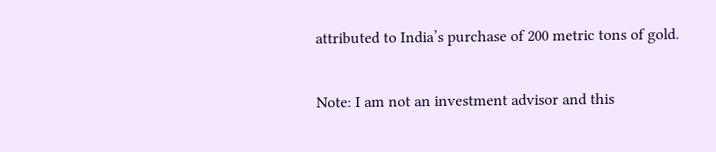attributed to India’s purchase of 200 metric tons of gold.

Note: I am not an investment advisor and this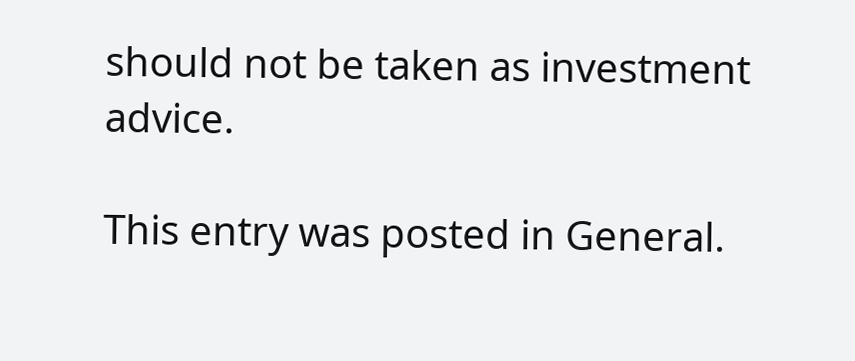should not be taken as investment advice.

This entry was posted in General.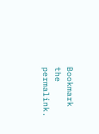Bookmark the permalink.